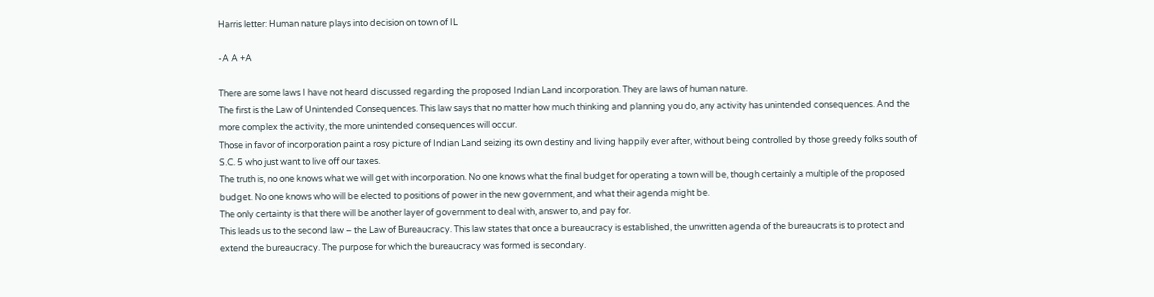Harris letter: Human nature plays into decision on town of IL

-A A +A

There are some laws I have not heard discussed regarding the proposed Indian Land incorporation. They are laws of human nature.
The first is the Law of Unintended Consequences. This law says that no matter how much thinking and planning you do, any activity has unintended consequences. And the more complex the activity, the more unintended consequences will occur.
Those in favor of incorporation paint a rosy picture of Indian Land seizing its own destiny and living happily ever after, without being controlled by those greedy folks south of S.C. 5 who just want to live off our taxes.
The truth is, no one knows what we will get with incorporation. No one knows what the final budget for operating a town will be, though certainly a multiple of the proposed budget. No one knows who will be elected to positions of power in the new government, and what their agenda might be.
The only certainty is that there will be another layer of government to deal with, answer to, and pay for.
This leads us to the second law – the Law of Bureaucracy. This law states that once a bureaucracy is established, the unwritten agenda of the bureaucrats is to protect and extend the bureaucracy. The purpose for which the bureaucracy was formed is secondary.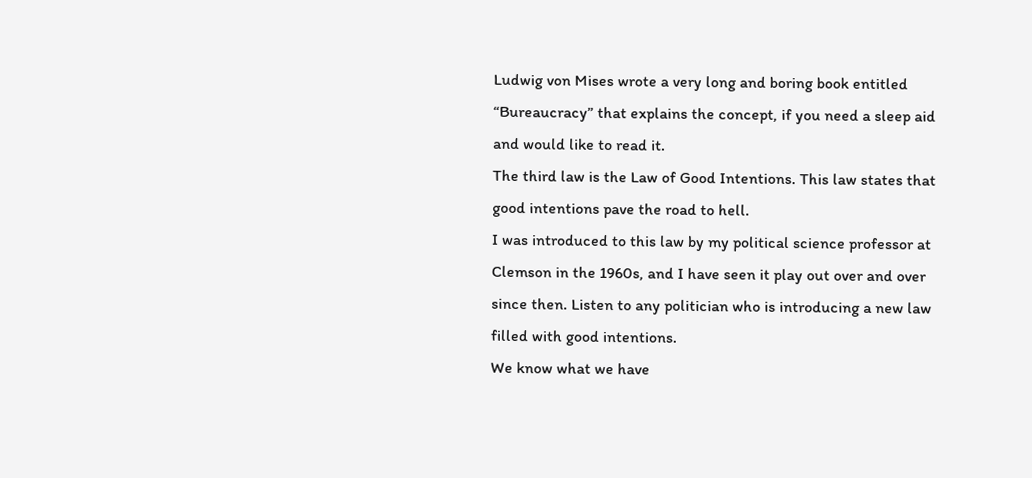Ludwig von Mises wrote a very long and boring book entitled “Bureaucracy” that explains the concept, if you need a sleep aid and would like to read it.
The third law is the Law of Good Intentions. This law states that good intentions pave the road to hell.
I was introduced to this law by my political science professor at Clemson in the 1960s, and I have seen it play out over and over since then. Listen to any politician who is introducing a new law filled with good intentions.
We know what we have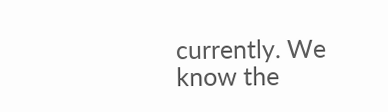currently. We know the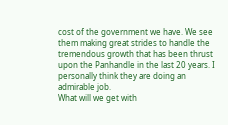cost of the government we have. We see them making great strides to handle the tremendous growth that has been thrust upon the Panhandle in the last 20 years. I personally think they are doing an admirable job.
What will we get with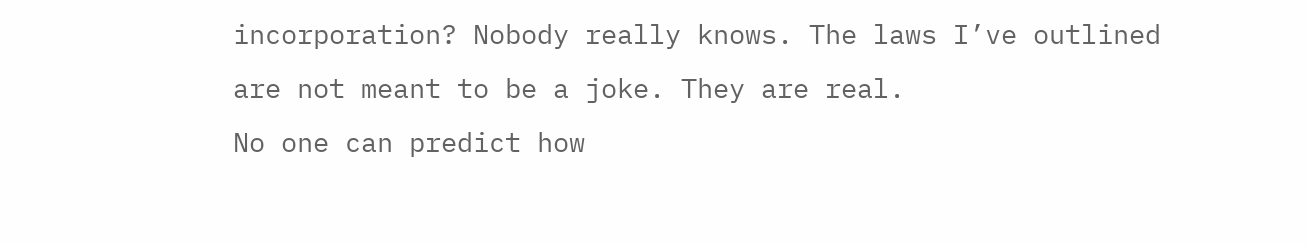incorporation? Nobody really knows. The laws I’ve outlined are not meant to be a joke. They are real.
No one can predict how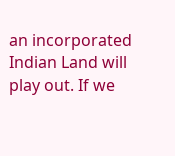an incorporated Indian Land will play out. If we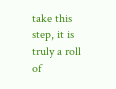take this step, it is truly a roll of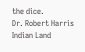the dice.
Dr. Robert Harris
Indian Land